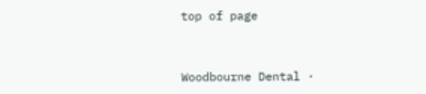top of page


Woodbourne Dental ·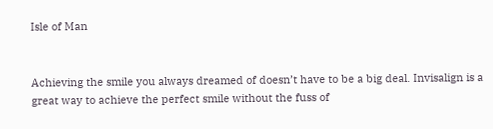Isle of Man


Achieving the smile you always dreamed of doesn’t have to be a big deal. Invisalign is a great way to achieve the perfect smile without the fuss of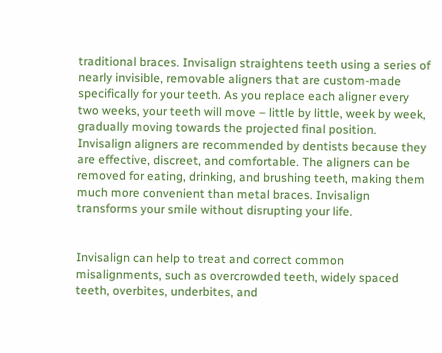traditional braces. Invisalign straightens teeth using a series of nearly invisible, removable aligners that are custom-made specifically for your teeth. As you replace each aligner every two weeks, your teeth will move – little by little, week by week, gradually moving towards the projected final position. Invisalign aligners are recommended by dentists because they are effective, discreet, and comfortable. The aligners can be removed for eating, drinking, and brushing teeth, making them much more convenient than metal braces. Invisalign transforms your smile without disrupting your life.


Invisalign can help to treat and correct common misalignments, such as overcrowded teeth, widely spaced teeth, overbites, underbites, and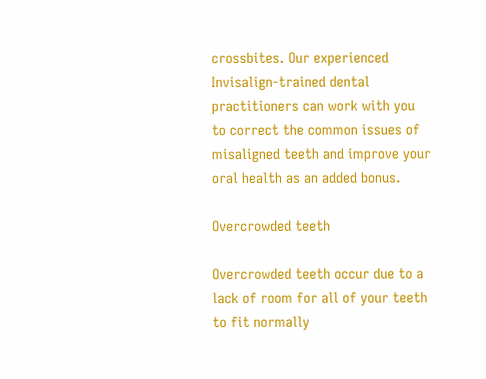crossbites. Our experienced Invisalign-trained dental practitioners can work with you to correct the common issues of misaligned teeth and improve your oral health as an added bonus.

Overcrowded teeth

Overcrowded teeth occur due to a lack of room for all of your teeth to fit normally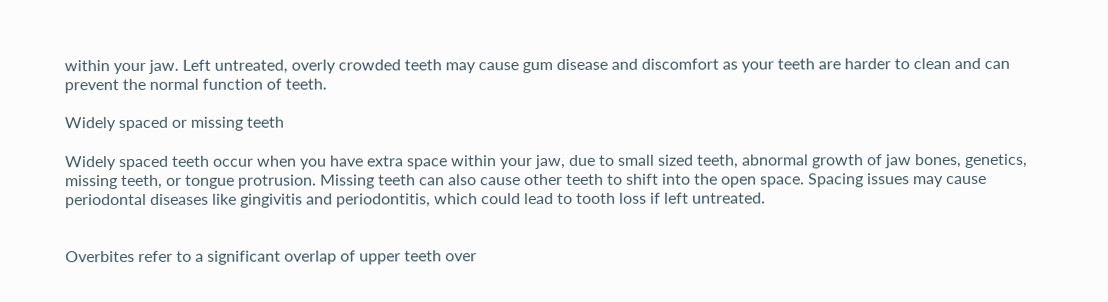within your jaw. Left untreated, overly crowded teeth may cause gum disease and discomfort as your teeth are harder to clean and can prevent the normal function of teeth.

Widely spaced or missing teeth

Widely spaced teeth occur when you have extra space within your jaw, due to small sized teeth, abnormal growth of jaw bones, genetics, missing teeth, or tongue protrusion. Missing teeth can also cause other teeth to shift into the open space. Spacing issues may cause periodontal diseases like gingivitis and periodontitis, which could lead to tooth loss if left untreated.


Overbites refer to a significant overlap of upper teeth over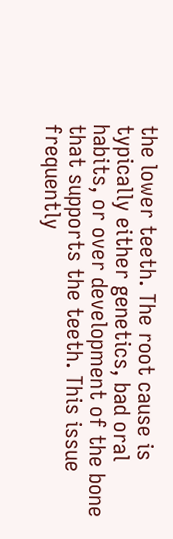the lower teeth. The root cause is typically either genetics, bad oral habits, or over development of the bone that supports the teeth. This issue frequently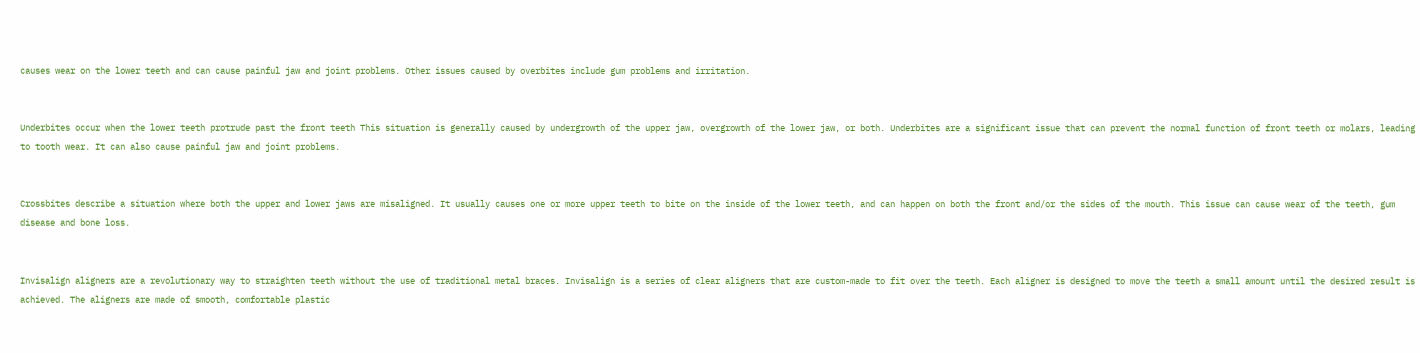causes wear on the lower teeth and can cause painful jaw and joint problems. Other issues caused by overbites include gum problems and irritation.


Underbites occur when the lower teeth protrude past the front teeth This situation is generally caused by undergrowth of the upper jaw, overgrowth of the lower jaw, or both. Underbites are a significant issue that can prevent the normal function of front teeth or molars, leading to tooth wear. It can also cause painful jaw and joint problems.


Crossbites describe a situation where both the upper and lower jaws are misaligned. It usually causes one or more upper teeth to bite on the inside of the lower teeth, and can happen on both the front and/or the sides of the mouth. This issue can cause wear of the teeth, gum disease and bone loss.


Invisalign aligners are a revolutionary way to straighten teeth without the use of traditional metal braces. Invisalign is a series of clear aligners that are custom-made to fit over the teeth. Each aligner is designed to move the teeth a small amount until the desired result is achieved. The aligners are made of smooth, comfortable plastic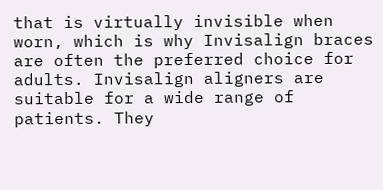that is virtually invisible when worn, which is why Invisalign braces are often the preferred choice for adults. Invisalign aligners are suitable for a wide range of patients. They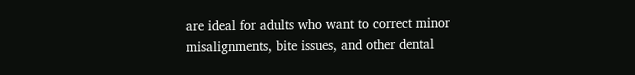are ideal for adults who want to correct minor misalignments, bite issues, and other dental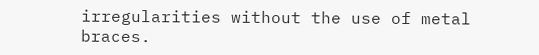irregularities without the use of metal braces.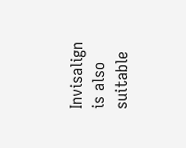Invisalign is also suitable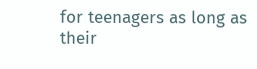for teenagers as long as their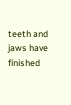teeth and jaws have finished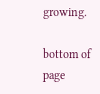growing.

bottom of page